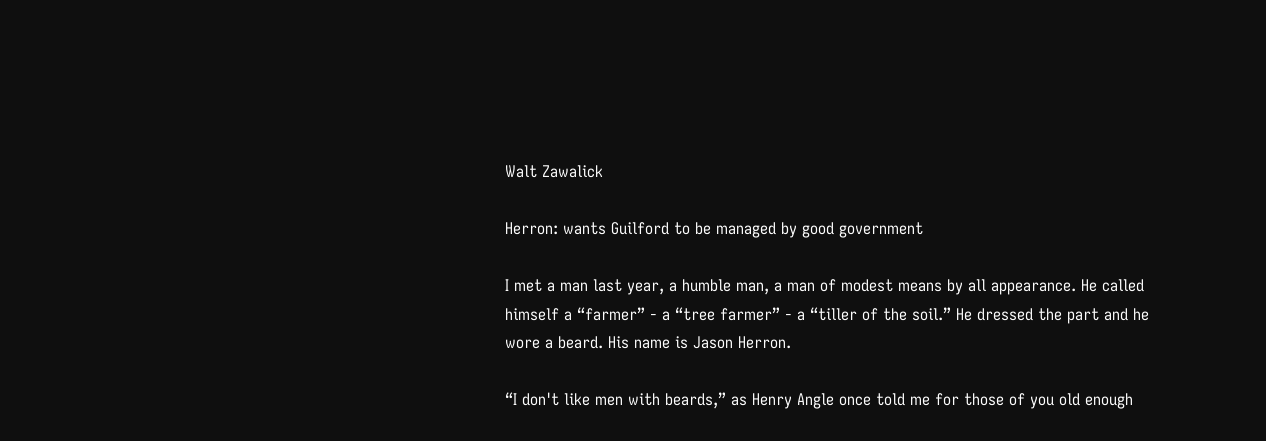Walt Zawalick

Herron: wants Guilford to be managed by good government

I met a man last year, a humble man, a man of modest means by all appearance. He called himself a “farmer” - a “tree farmer” - a “tiller of the soil.” He dressed the part and he wore a beard. His name is Jason Herron.

“I don't like men with beards,” as Henry Angle once told me for those of you old enough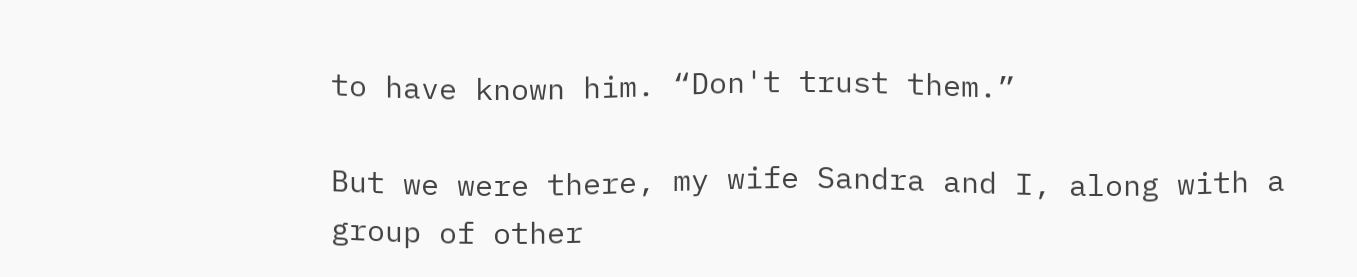to have known him. “Don't trust them.”

But we were there, my wife Sandra and I, along with a group of other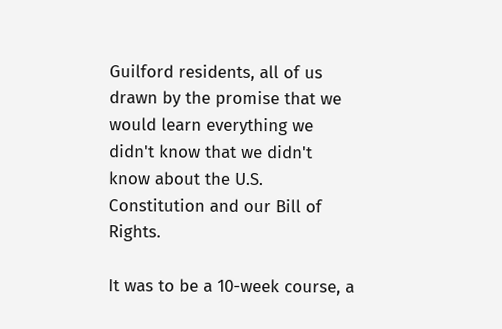Guilford residents, all of us drawn by the promise that we would learn everything we didn't know that we didn't know about the U.S. Constitution and our Bill of Rights.

It was to be a 10-week course, a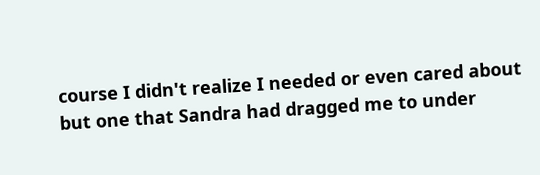course I didn't realize I needed or even cared about but one that Sandra had dragged me to under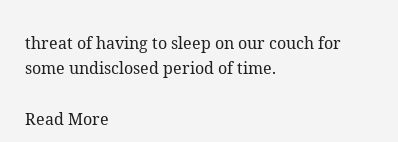threat of having to sleep on our couch for some undisclosed period of time.

Read More